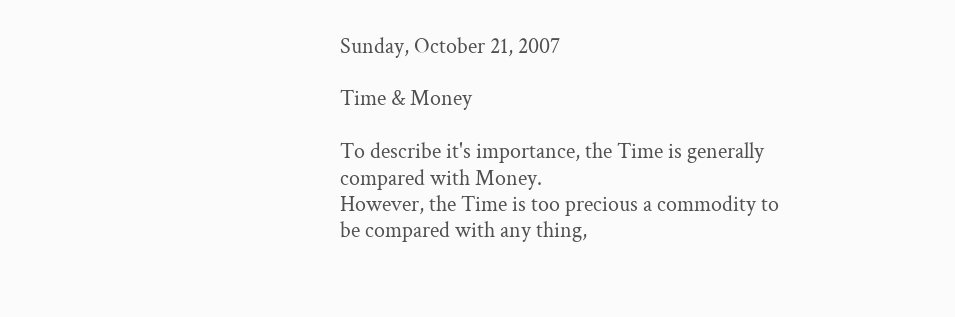Sunday, October 21, 2007

Time & Money

To describe it's importance, the Time is generally compared with Money.
However, the Time is too precious a commodity to be compared with any thing,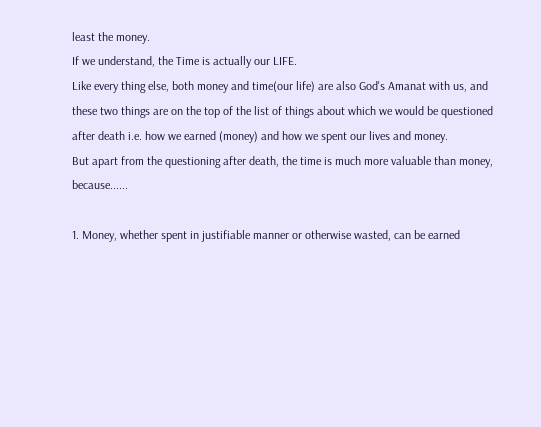least the money.
If we understand, the Time is actually our LIFE.
Like every thing else, both money and time(our life) are also God's Amanat with us, and these two things are on the top of the list of things about which we would be questioned after death i.e. how we earned (money) and how we spent our lives and money.
But apart from the questioning after death, the time is much more valuable than money, because......

1. Money, whether spent in justifiable manner or otherwise wasted, can be earned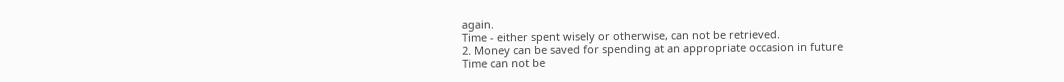again.
Time - either spent wisely or otherwise, can not be retrieved.
2. Money can be saved for spending at an appropriate occasion in future
Time can not be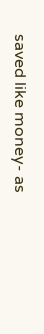saved like money- as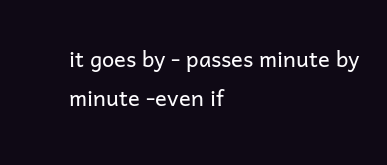it goes by - passes minute by minute -even if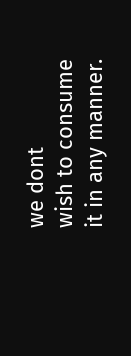we dont
wish to consume it in any manner.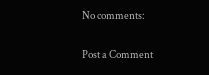No comments:

Post a Comment